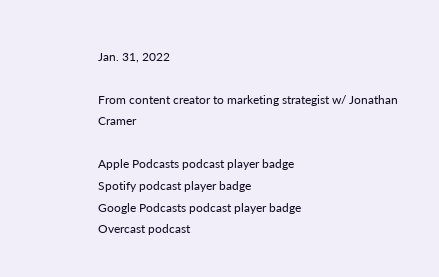Jan. 31, 2022

From content creator to marketing strategist w/ Jonathan Cramer

Apple Podcasts podcast player badge
Spotify podcast player badge
Google Podcasts podcast player badge
Overcast podcast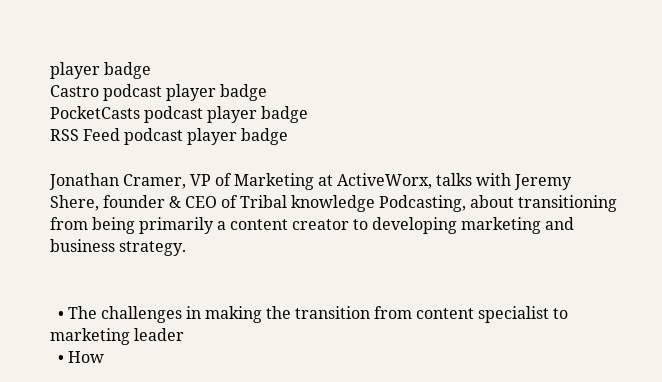player badge
Castro podcast player badge
PocketCasts podcast player badge
RSS Feed podcast player badge

Jonathan Cramer, VP of Marketing at ActiveWorx, talks with Jeremy Shere, founder & CEO of Tribal knowledge Podcasting, about transitioning from being primarily a content creator to developing marketing and business strategy.


  • The challenges in making the transition from content specialist to marketing leader
  • How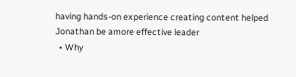having hands-on experience creating content helped Jonathan be amore effective leader
  • Why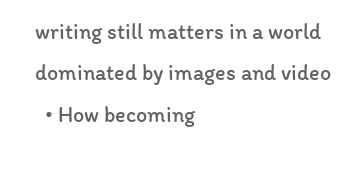writing still matters in a world dominated by images and video
  • How becoming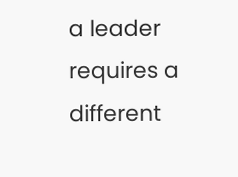a leader requires a different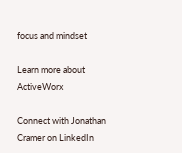focus and mindset

Learn more about ActiveWorx

Connect with Jonathan Cramer on LinkedIn